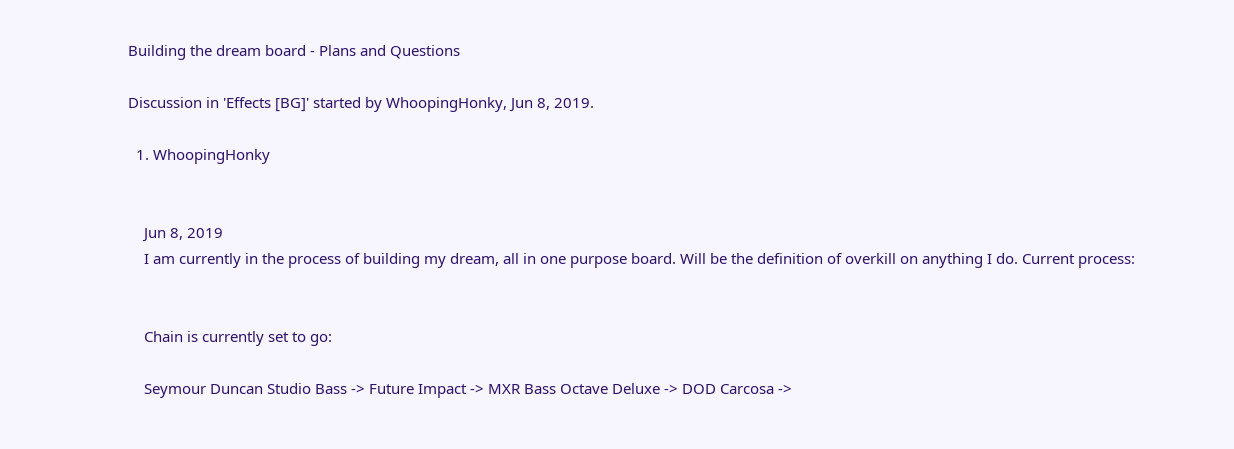Building the dream board - Plans and Questions

Discussion in 'Effects [BG]' started by WhoopingHonky, Jun 8, 2019.

  1. WhoopingHonky


    Jun 8, 2019
    I am currently in the process of building my dream, all in one purpose board. Will be the definition of overkill on anything I do. Current process:


    Chain is currently set to go:

    Seymour Duncan Studio Bass -> Future Impact -> MXR Bass Octave Deluxe -> DOD Carcosa ->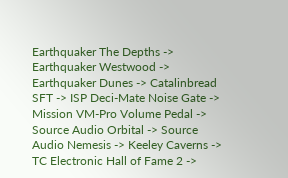Earthquaker The Depths -> Earthquaker Westwood -> Earthquaker Dunes -> Catalinbread SFT -> ISP Deci-Mate Noise Gate -> Mission VM-Pro Volume Pedal -> Source Audio Orbital -> Source Audio Nemesis -> Keeley Caverns -> TC Electronic Hall of Fame 2 ->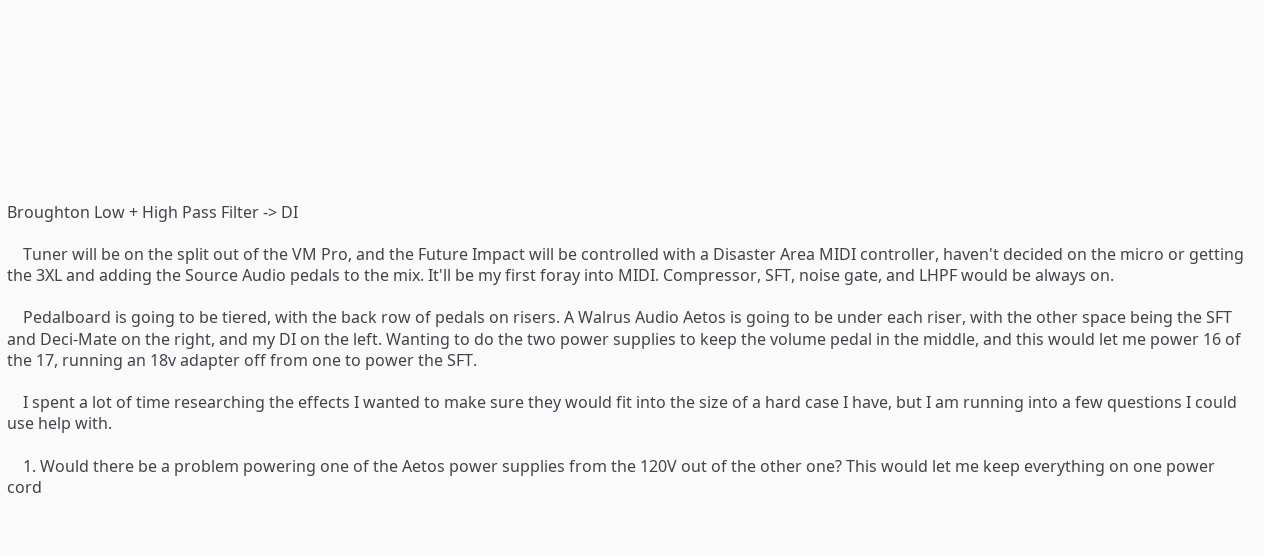Broughton Low + High Pass Filter -> DI

    Tuner will be on the split out of the VM Pro, and the Future Impact will be controlled with a Disaster Area MIDI controller, haven't decided on the micro or getting the 3XL and adding the Source Audio pedals to the mix. It'll be my first foray into MIDI. Compressor, SFT, noise gate, and LHPF would be always on.

    Pedalboard is going to be tiered, with the back row of pedals on risers. A Walrus Audio Aetos is going to be under each riser, with the other space being the SFT and Deci-Mate on the right, and my DI on the left. Wanting to do the two power supplies to keep the volume pedal in the middle, and this would let me power 16 of the 17, running an 18v adapter off from one to power the SFT.

    I spent a lot of time researching the effects I wanted to make sure they would fit into the size of a hard case I have, but I am running into a few questions I could use help with.

    1. Would there be a problem powering one of the Aetos power supplies from the 120V out of the other one? This would let me keep everything on one power cord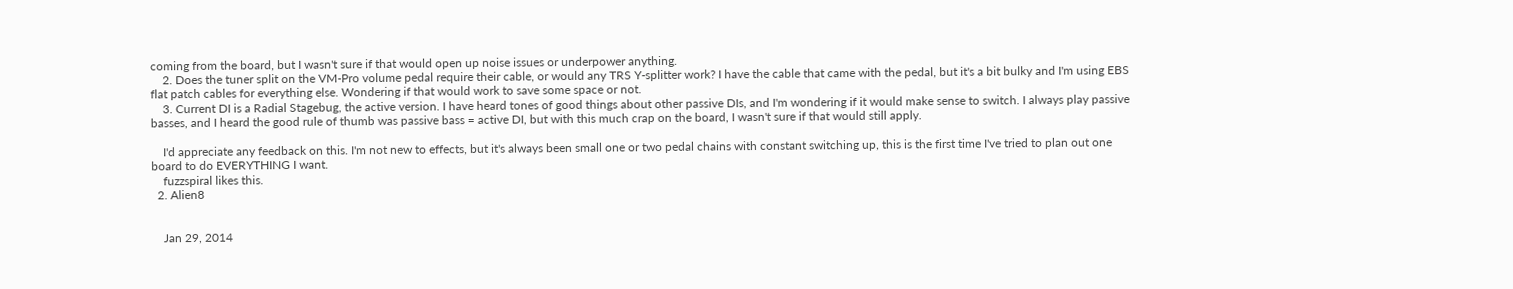coming from the board, but I wasn't sure if that would open up noise issues or underpower anything.
    2. Does the tuner split on the VM-Pro volume pedal require their cable, or would any TRS Y-splitter work? I have the cable that came with the pedal, but it's a bit bulky and I'm using EBS flat patch cables for everything else. Wondering if that would work to save some space or not.
    3. Current DI is a Radial Stagebug, the active version. I have heard tones of good things about other passive DIs, and I'm wondering if it would make sense to switch. I always play passive basses, and I heard the good rule of thumb was passive bass = active DI, but with this much crap on the board, I wasn't sure if that would still apply.

    I'd appreciate any feedback on this. I'm not new to effects, but it's always been small one or two pedal chains with constant switching up, this is the first time I've tried to plan out one board to do EVERYTHING I want.
    fuzzspiral likes this.
  2. Alien8


    Jan 29, 2014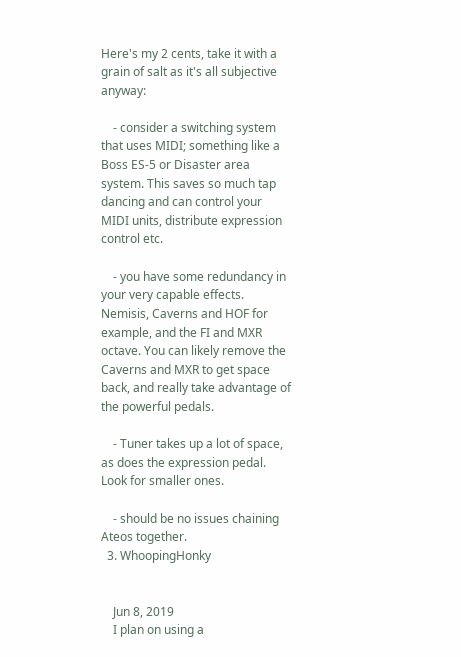Here's my 2 cents, take it with a grain of salt as it's all subjective anyway:

    - consider a switching system that uses MIDI; something like a Boss ES-5 or Disaster area system. This saves so much tap dancing and can control your MIDI units, distribute expression control etc.

    - you have some redundancy in your very capable effects. Nemisis, Caverns and HOF for example, and the FI and MXR octave. You can likely remove the Caverns and MXR to get space back, and really take advantage of the powerful pedals.

    - Tuner takes up a lot of space, as does the expression pedal. Look for smaller ones.

    - should be no issues chaining Ateos together.
  3. WhoopingHonky


    Jun 8, 2019
    I plan on using a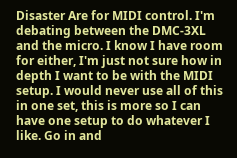Disaster Are for MIDI control. I'm debating between the DMC-3XL and the micro. I know I have room for either, I'm just not sure how in depth I want to be with the MIDI setup. I would never use all of this in one set, this is more so I can have one setup to do whatever I like. Go in and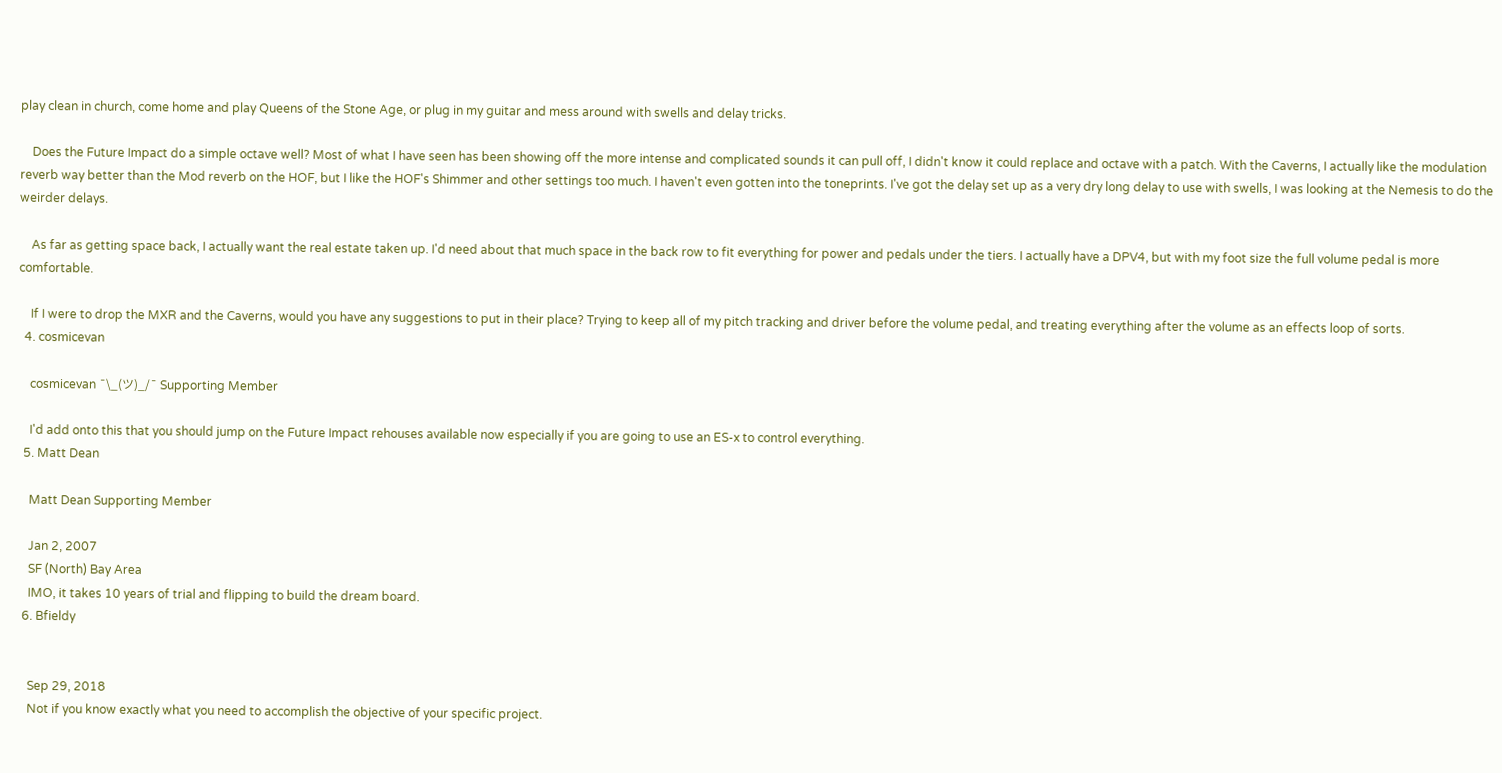play clean in church, come home and play Queens of the Stone Age, or plug in my guitar and mess around with swells and delay tricks.

    Does the Future Impact do a simple octave well? Most of what I have seen has been showing off the more intense and complicated sounds it can pull off, I didn't know it could replace and octave with a patch. With the Caverns, I actually like the modulation reverb way better than the Mod reverb on the HOF, but I like the HOF's Shimmer and other settings too much. I haven't even gotten into the toneprints. I've got the delay set up as a very dry long delay to use with swells, I was looking at the Nemesis to do the weirder delays.

    As far as getting space back, I actually want the real estate taken up. I'd need about that much space in the back row to fit everything for power and pedals under the tiers. I actually have a DPV4, but with my foot size the full volume pedal is more comfortable.

    If I were to drop the MXR and the Caverns, would you have any suggestions to put in their place? Trying to keep all of my pitch tracking and driver before the volume pedal, and treating everything after the volume as an effects loop of sorts.
  4. cosmicevan

    cosmicevan ¯\_(ツ)_/¯ Supporting Member

    I'd add onto this that you should jump on the Future Impact rehouses available now especially if you are going to use an ES-x to control everything.
  5. Matt Dean

    Matt Dean Supporting Member

    Jan 2, 2007
    SF (North) Bay Area
    IMO, it takes 10 years of trial and flipping to build the dream board.
  6. Bfieldy


    Sep 29, 2018
    Not if you know exactly what you need to accomplish the objective of your specific project.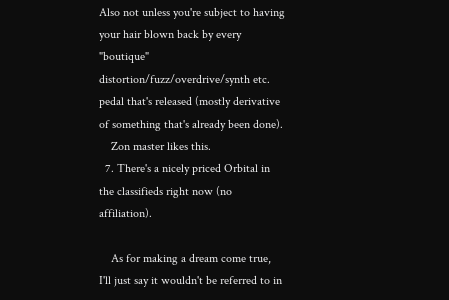Also not unless you're subject to having your hair blown back by every "boutique" distortion/fuzz/overdrive/synth etc. pedal that's released (mostly derivative of something that's already been done).
    Zon master likes this.
  7. There's a nicely priced Orbital in the classifieds right now (no affiliation).

    As for making a dream come true, I'll just say it wouldn't be referred to in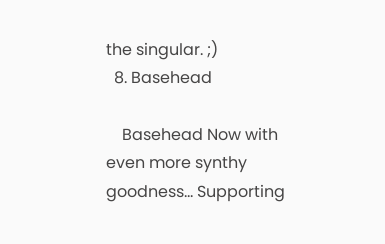the singular. ;)
  8. Basehead

    Basehead Now with even more synthy goodness... Supporting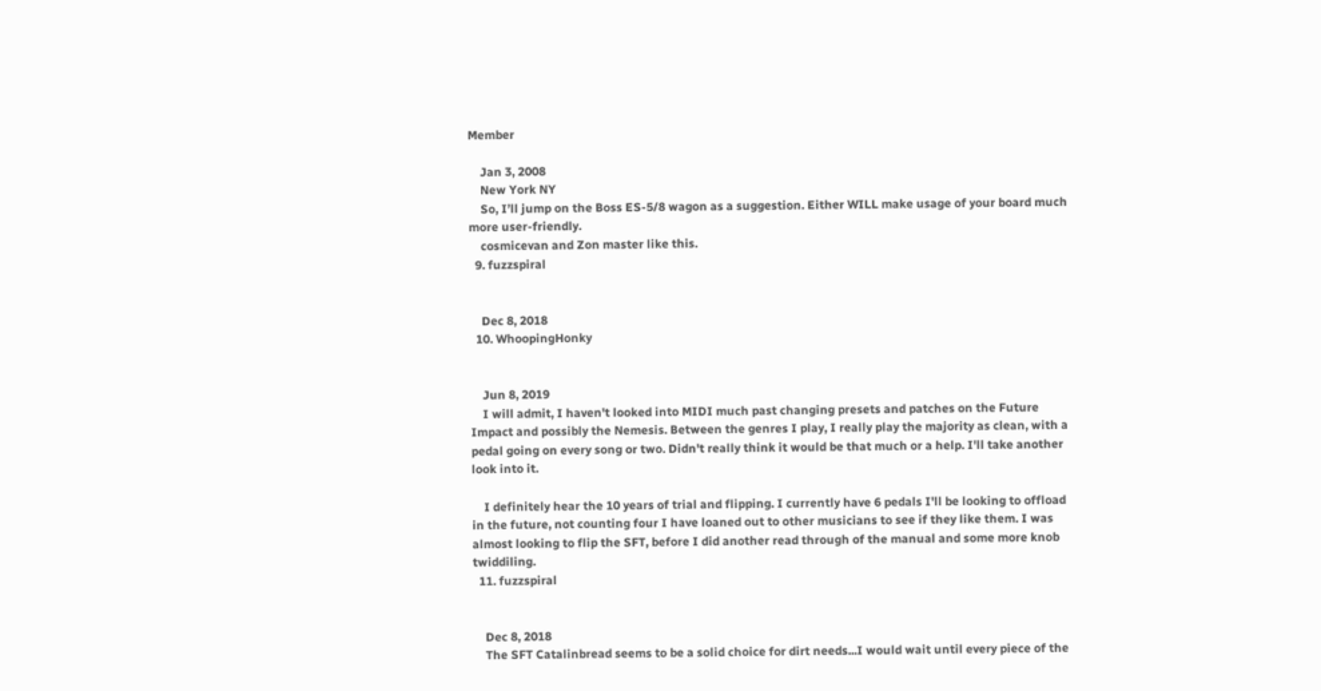Member

    Jan 3, 2008
    New York NY
    So, I’ll jump on the Boss ES-5/8 wagon as a suggestion. Either WILL make usage of your board much more user-friendly.
    cosmicevan and Zon master like this.
  9. fuzzspiral


    Dec 8, 2018
  10. WhoopingHonky


    Jun 8, 2019
    I will admit, I haven't looked into MIDI much past changing presets and patches on the Future Impact and possibly the Nemesis. Between the genres I play, I really play the majority as clean, with a pedal going on every song or two. Didn't really think it would be that much or a help. I'll take another look into it.

    I definitely hear the 10 years of trial and flipping. I currently have 6 pedals I'll be looking to offload in the future, not counting four I have loaned out to other musicians to see if they like them. I was almost looking to flip the SFT, before I did another read through of the manual and some more knob twiddiling.
  11. fuzzspiral


    Dec 8, 2018
    The SFT Catalinbread seems to be a solid choice for dirt needs...I would wait until every piece of the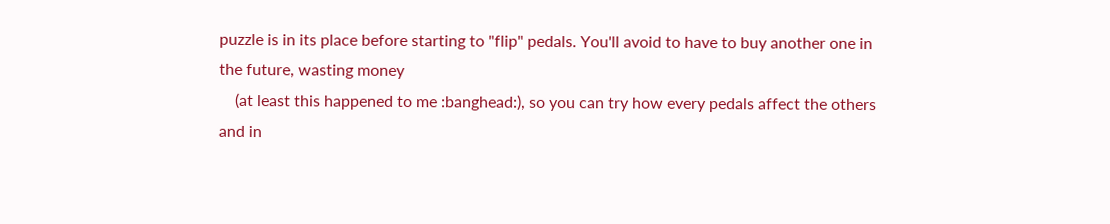puzzle is in its place before starting to "flip" pedals. You'll avoid to have to buy another one in the future, wasting money
    (at least this happened to me :banghead:), so you can try how every pedals affect the others and in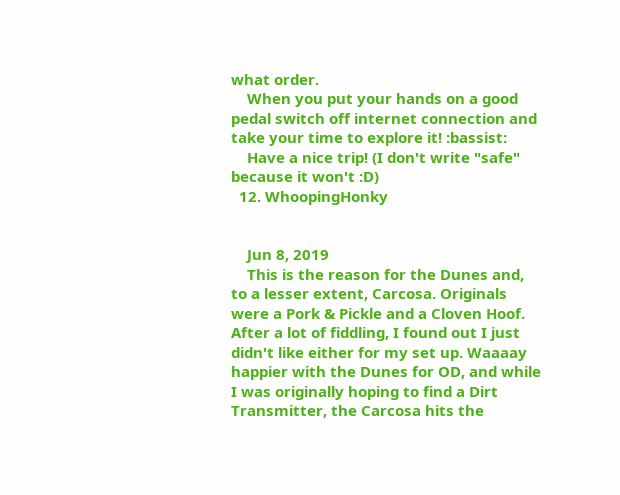what order.
    When you put your hands on a good pedal switch off internet connection and take your time to explore it! :bassist:
    Have a nice trip! (I don't write "safe" because it won't :D)
  12. WhoopingHonky


    Jun 8, 2019
    This is the reason for the Dunes and, to a lesser extent, Carcosa. Originals were a Pork & Pickle and a Cloven Hoof. After a lot of fiddling, I found out I just didn't like either for my set up. Waaaay happier with the Dunes for OD, and while I was originally hoping to find a Dirt Transmitter, the Carcosa hits the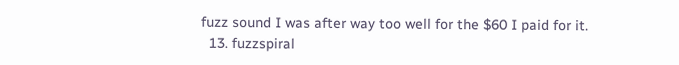fuzz sound I was after way too well for the $60 I paid for it.
  13. fuzzspiral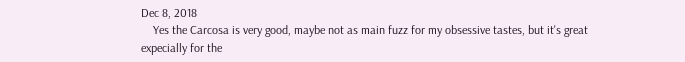Dec 8, 2018
    Yes the Carcosa is very good, maybe not as main fuzz for my obsessive tastes, but it's great expecially for the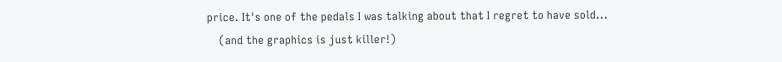price. It's one of the pedals I was talking about that I regret to have sold...
    (and the graphics is just killer!)